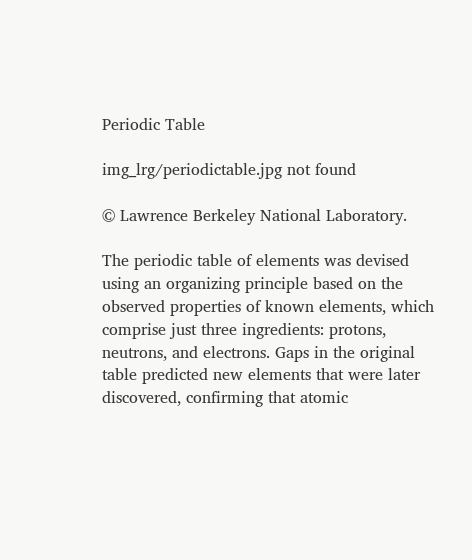Periodic Table

img_lrg/periodictable.jpg not found

© Lawrence Berkeley National Laboratory.

The periodic table of elements was devised using an organizing principle based on the observed properties of known elements, which comprise just three ingredients: protons, neutrons, and electrons. Gaps in the original table predicted new elements that were later discovered, confirming that atomic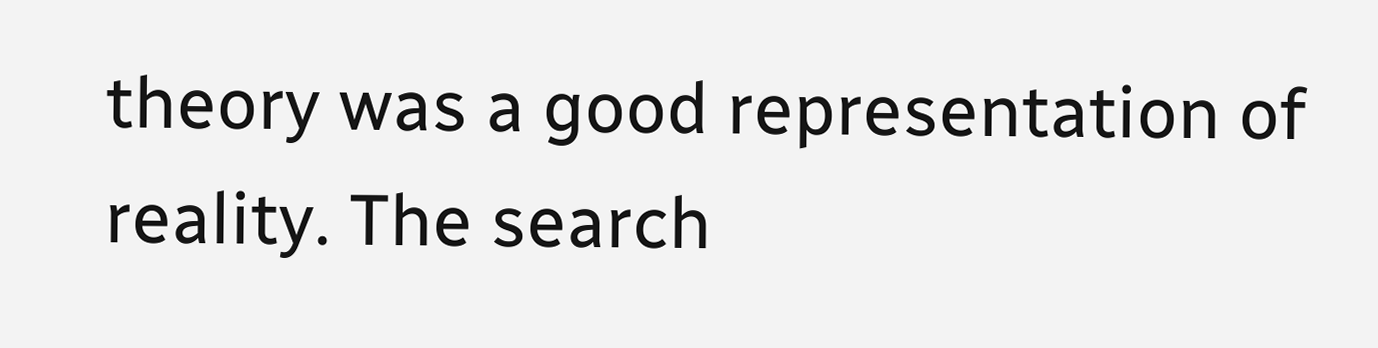theory was a good representation of reality. The search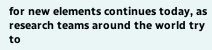for new elements continues today, as research teams around the world try to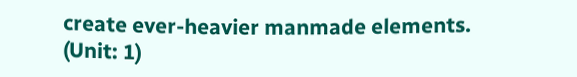create ever-heavier manmade elements. (Unit: 1)